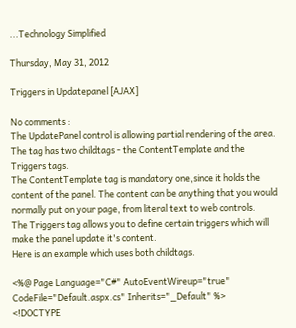...Technology Simplified

Thursday, May 31, 2012

Triggers in Updatepanel [AJAX]

No comments :
The UpdatePanel control is allowing partial rendering of the area.
The tag has two childtags - the ContentTemplate and the Triggers tags.
The ContentTemplate tag is mandatory one,since it holds the content of the panel. The content can be anything that you would normally put on your page, from literal text to web controls.
The Triggers tag allows you to define certain triggers which will make the panel update it's content.
Here is an example which uses both childtags.

<%@ Page Language="C#" AutoEventWireup="true" CodeFile="Default.aspx.cs" Inherits="_Default" %>
<!DOCTYPE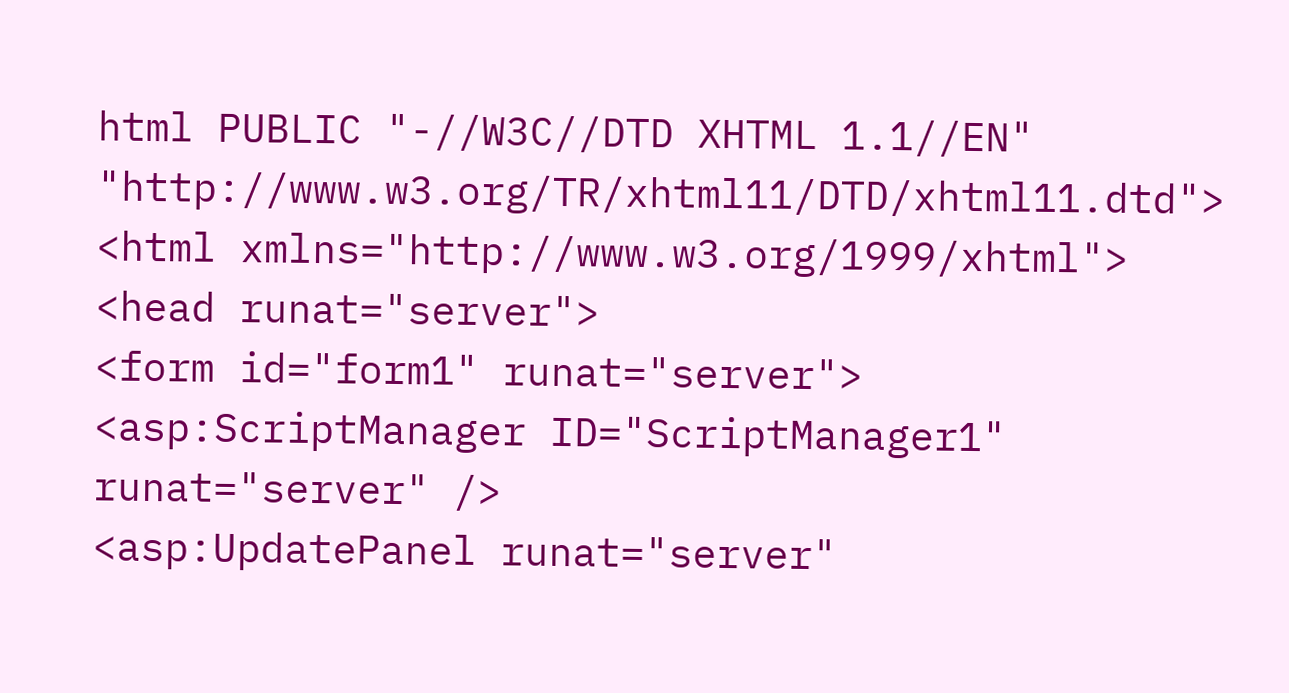html PUBLIC "-//W3C//DTD XHTML 1.1//EN" "http://www.w3.org/TR/xhtml11/DTD/xhtml11.dtd">
<html xmlns="http://www.w3.org/1999/xhtml">
<head runat="server">
<form id="form1" runat="server">
<asp:ScriptManager ID="ScriptManager1" runat="server" />
<asp:UpdatePanel runat="server"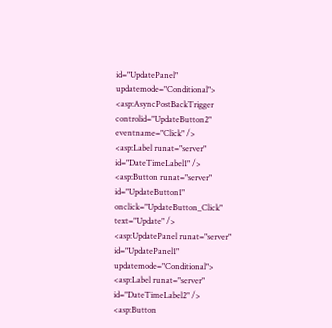id="UpdatePanel" updatemode="Conditional">
<asp:AsyncPostBackTrigger controlid="UpdateButton2" eventname="Click" />
<asp:Label runat="server" id="DateTimeLabel1" />
<asp:Button runat="server" id="UpdateButton1" onclick="UpdateButton_Click" text="Update" />
<asp:UpdatePanel runat="server" id="UpdatePanel1" updatemode="Conditional">
<asp:Label runat="server" id="DateTimeLabel2" />
<asp:Button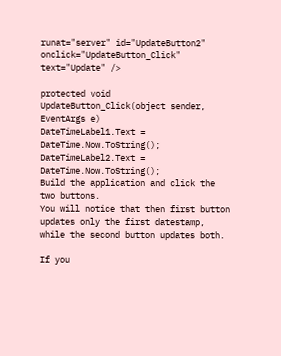runat="server" id="UpdateButton2" onclick="UpdateButton_Click" text="Update" />

protected void UpdateButton_Click(object sender, EventArgs e)
DateTimeLabel1.Text = DateTime.Now.ToString();
DateTimeLabel2.Text = DateTime.Now.ToString();
Build the application and click the two buttons.
You will notice that then first button updates only the first datestamp, while the second button updates both.

If you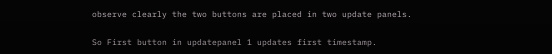observe clearly the two buttons are placed in two update panels.

So First button in updatepanel 1 updates first timestamp.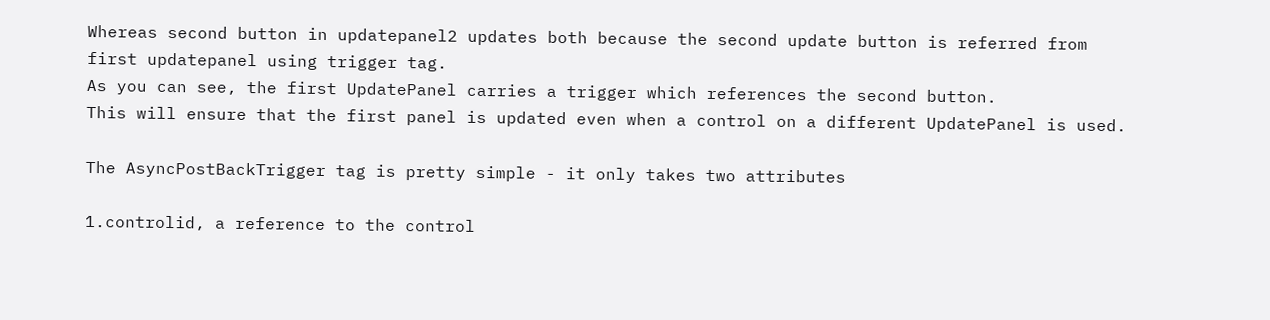Whereas second button in updatepanel2 updates both because the second update button is referred from first updatepanel using trigger tag.
As you can see, the first UpdatePanel carries a trigger which references the second button.
This will ensure that the first panel is updated even when a control on a different UpdatePanel is used.

The AsyncPostBackTrigger tag is pretty simple - it only takes two attributes

1.controlid, a reference to the control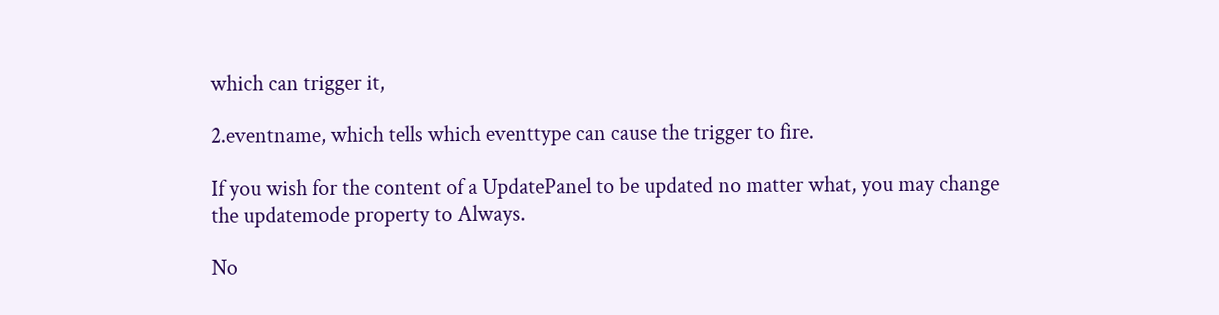which can trigger it,

2.eventname, which tells which eventtype can cause the trigger to fire.

If you wish for the content of a UpdatePanel to be updated no matter what, you may change the updatemode property to Always.

No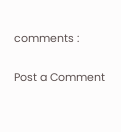comments :

Post a Comment